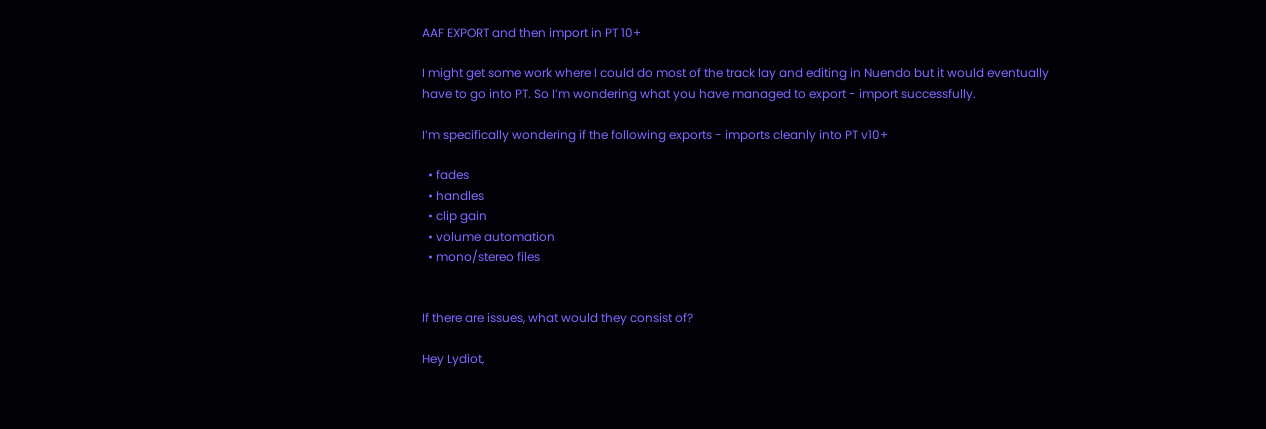AAF EXPORT and then import in PT 10+

I might get some work where I could do most of the track lay and editing in Nuendo but it would eventually have to go into PT. So I’m wondering what you have managed to export - import successfully.

I’m specifically wondering if the following exports - imports cleanly into PT v10+

  • fades
  • handles
  • clip gain
  • volume automation
  • mono/stereo files


If there are issues, what would they consist of?

Hey Lydiot,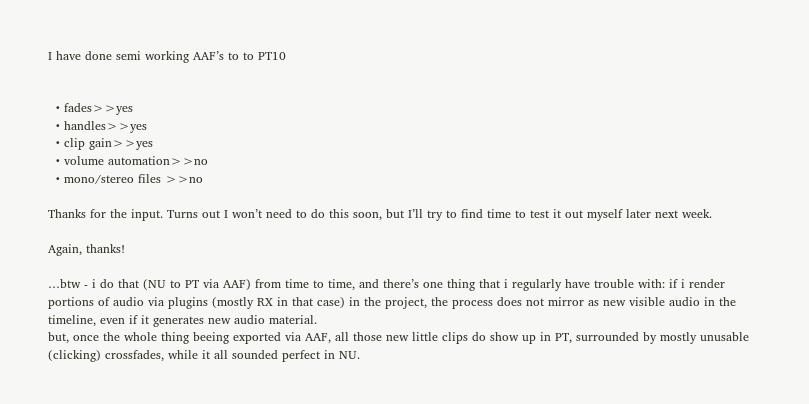I have done semi working AAF’s to to PT10


  • fades>>yes
  • handles>>yes
  • clip gain>>yes
  • volume automation>>no
  • mono/stereo files >>no

Thanks for the input. Turns out I won’t need to do this soon, but I’ll try to find time to test it out myself later next week.

Again, thanks!

…btw - i do that (NU to PT via AAF) from time to time, and there’s one thing that i regularly have trouble with: if i render portions of audio via plugins (mostly RX in that case) in the project, the process does not mirror as new visible audio in the timeline, even if it generates new audio material.
but, once the whole thing beeing exported via AAF, all those new little clips do show up in PT, surrounded by mostly unusable (clicking) crossfades, while it all sounded perfect in NU.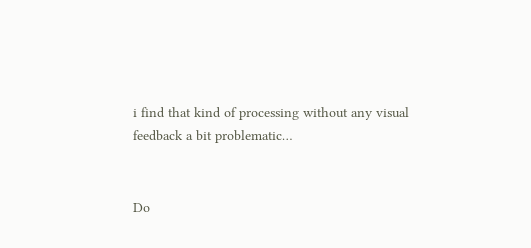i find that kind of processing without any visual feedback a bit problematic…


Do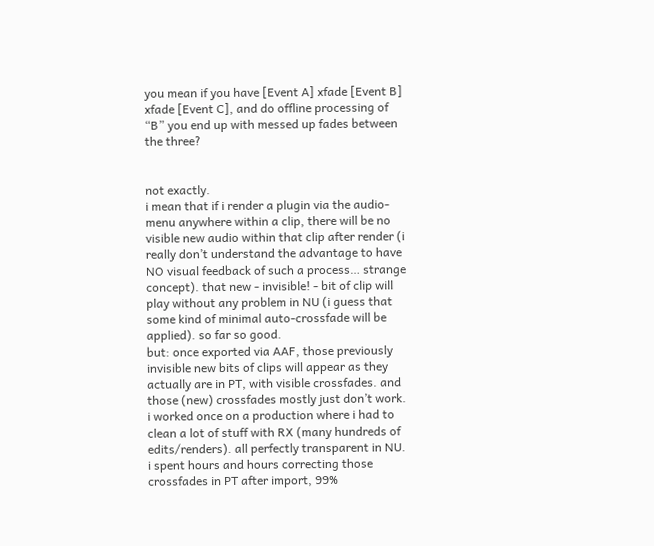you mean if you have [Event A] xfade [Event B] xfade [Event C], and do offline processing of “B” you end up with messed up fades between the three?


not exactly.
i mean that if i render a plugin via the audio-menu anywhere within a clip, there will be no visible new audio within that clip after render (i really don’t understand the advantage to have NO visual feedback of such a process… strange concept). that new - invisible! - bit of clip will play without any problem in NU (i guess that some kind of minimal auto-crossfade will be applied). so far so good.
but: once exported via AAF, those previously invisible new bits of clips will appear as they actually are in PT, with visible crossfades. and those (new) crossfades mostly just don’t work.
i worked once on a production where i had to clean a lot of stuff with RX (many hundreds of edits/renders). all perfectly transparent in NU. i spent hours and hours correcting those crossfades in PT after import, 99%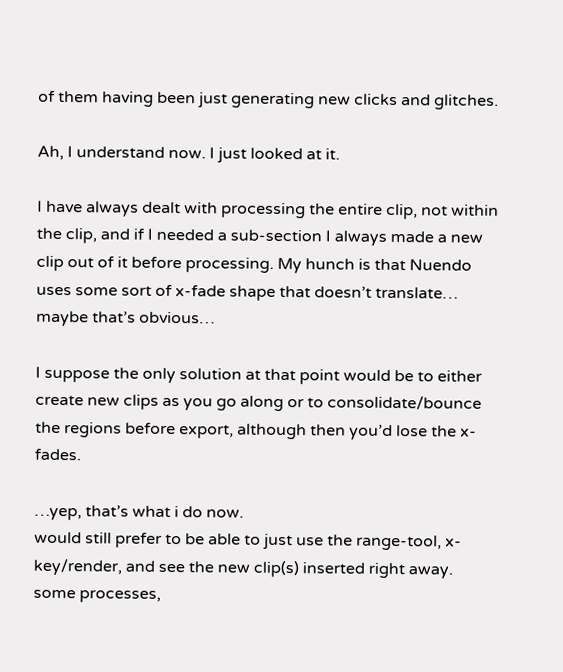of them having been just generating new clicks and glitches.

Ah, I understand now. I just looked at it.

I have always dealt with processing the entire clip, not within the clip, and if I needed a sub-section I always made a new clip out of it before processing. My hunch is that Nuendo uses some sort of x-fade shape that doesn’t translate… maybe that’s obvious…

I suppose the only solution at that point would be to either create new clips as you go along or to consolidate/bounce the regions before export, although then you’d lose the x-fades.

…yep, that’s what i do now.
would still prefer to be able to just use the range-tool, x-key/render, and see the new clip(s) inserted right away.
some processes,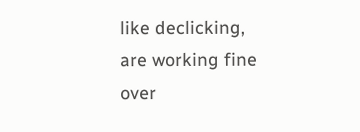like declicking, are working fine over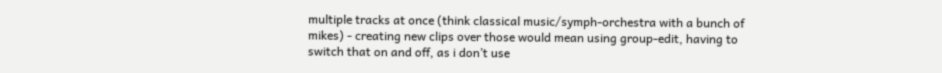multiple tracks at once (think classical music/symph-orchestra with a bunch of mikes) - creating new clips over those would mean using group-edit, having to switch that on and off, as i don’t use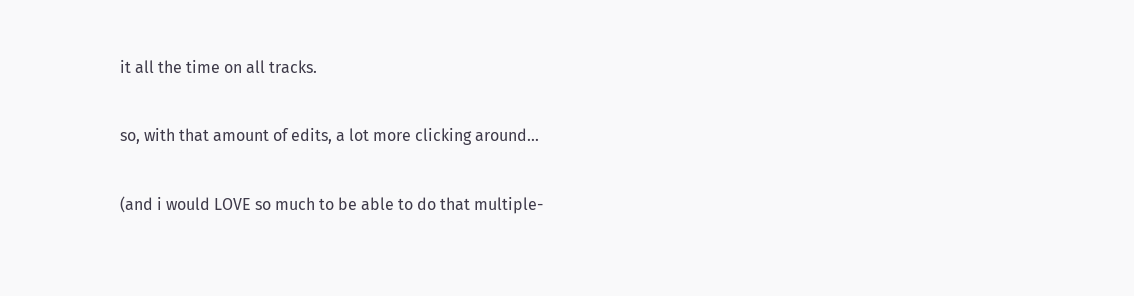it all the time on all tracks.

so, with that amount of edits, a lot more clicking around…

(and i would LOVE so much to be able to do that multiple-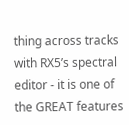thing across tracks with RX5’s spectral editor - it is one of the GREAT features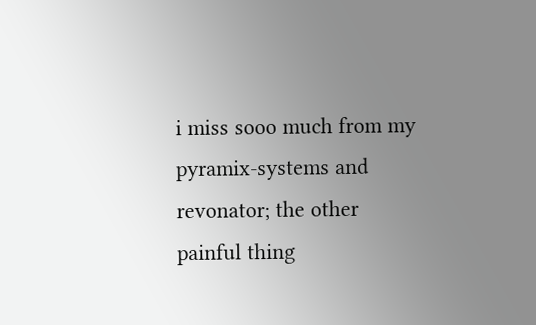i miss sooo much from my pyramix-systems and revonator; the other painful thing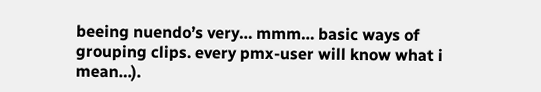beeing nuendo’s very… mmm… basic ways of grouping clips. every pmx-user will know what i mean…).